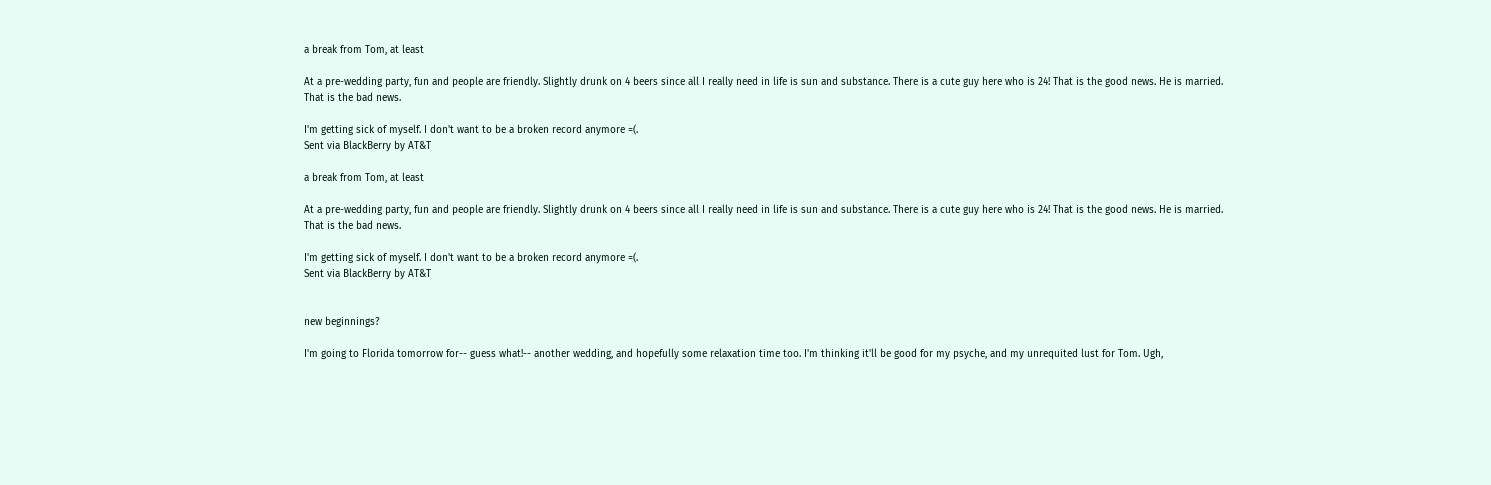a break from Tom, at least

At a pre-wedding party, fun and people are friendly. Slightly drunk on 4 beers since all I really need in life is sun and substance. There is a cute guy here who is 24! That is the good news. He is married. That is the bad news.

I'm getting sick of myself. I don't want to be a broken record anymore =(.
Sent via BlackBerry by AT&T

a break from Tom, at least

At a pre-wedding party, fun and people are friendly. Slightly drunk on 4 beers since all I really need in life is sun and substance. There is a cute guy here who is 24! That is the good news. He is married. That is the bad news.

I'm getting sick of myself. I don't want to be a broken record anymore =(.
Sent via BlackBerry by AT&T


new beginnings?

I'm going to Florida tomorrow for-- guess what!-- another wedding, and hopefully some relaxation time too. I'm thinking it'll be good for my psyche, and my unrequited lust for Tom. Ugh,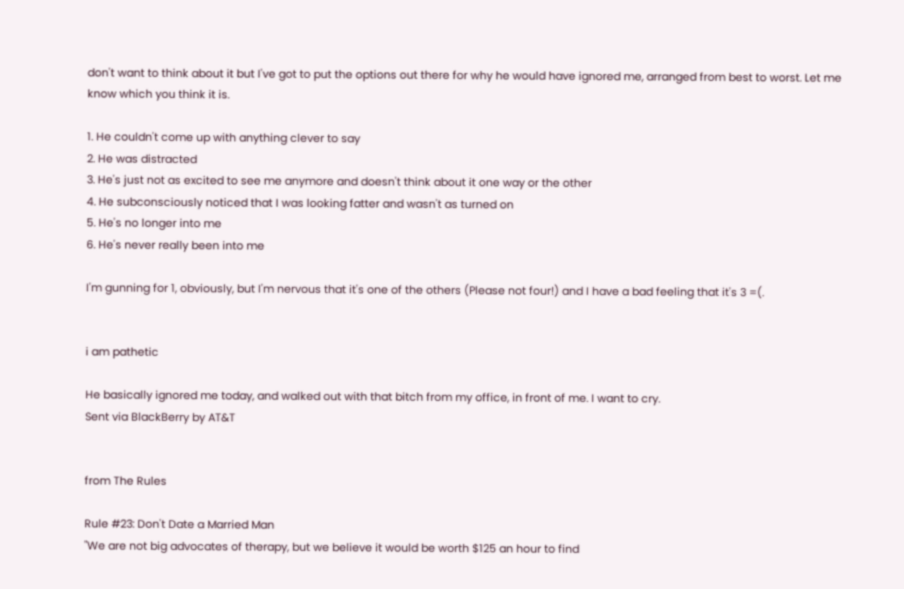don't want to think about it but I've got to put the options out there for why he would have ignored me, arranged from best to worst. Let me know which you think it is.

1. He couldn't come up with anything clever to say
2. He was distracted
3. He's just not as excited to see me anymore and doesn't think about it one way or the other
4. He subconsciously noticed that I was looking fatter and wasn't as turned on
5. He's no longer into me
6. He's never really been into me

I'm gunning for 1, obviously, but I'm nervous that it's one of the others (Please not four!) and I have a bad feeling that it's 3 =(.


i am pathetic

He basically ignored me today, and walked out with that bitch from my office, in front of me. I want to cry.
Sent via BlackBerry by AT&T


from The Rules

Rule #23: Don't Date a Married Man
"We are not big advocates of therapy, but we believe it would be worth $125 an hour to find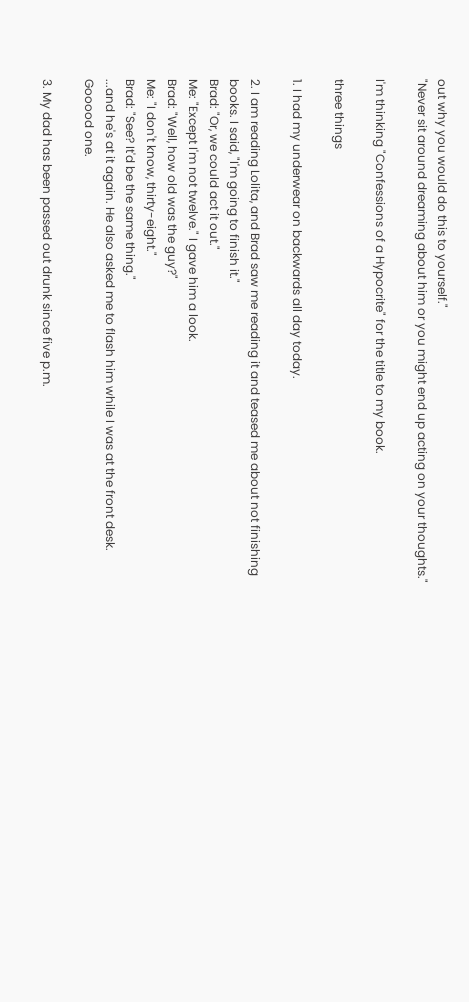out why you would do this to yourself."
"Never sit around dreaming about him or you might end up acting on your thoughts."

I'm thinking "Confessions of a Hypocrite" for the title to my book.

three things

1. I had my underwear on backwards all day today.

2. I am reading Lolita, and Brad saw me reading it and teased me about not finishing books. I said, "I'm going to finish it."
Brad: "Or, we could act it out."
Me: "Except I'm not twelve." I gave him a look.
Brad: "Well, how old was the guy?"
Me: "I don't know, thirty-eight."
Brad: "See? It'd be the same thing."
...and he's at it again. He also asked me to flash him while I was at the front desk. Gooood one.

3. My dad has been passed out drunk since five p.m.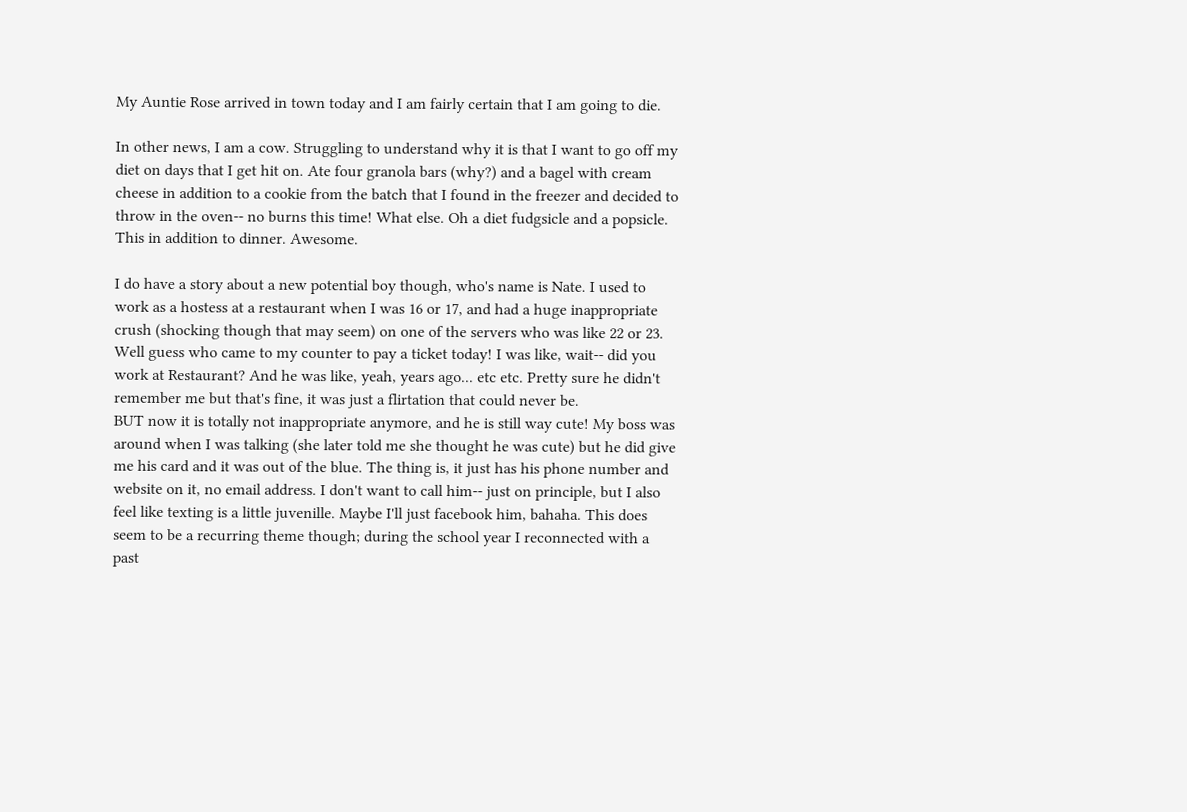My Auntie Rose arrived in town today and I am fairly certain that I am going to die.

In other news, I am a cow. Struggling to understand why it is that I want to go off my diet on days that I get hit on. Ate four granola bars (why?) and a bagel with cream cheese in addition to a cookie from the batch that I found in the freezer and decided to throw in the oven-- no burns this time! What else. Oh a diet fudgsicle and a popsicle. This in addition to dinner. Awesome.

I do have a story about a new potential boy though, who's name is Nate. I used to work as a hostess at a restaurant when I was 16 or 17, and had a huge inappropriate crush (shocking though that may seem) on one of the servers who was like 22 or 23. Well guess who came to my counter to pay a ticket today! I was like, wait-- did you work at Restaurant? And he was like, yeah, years ago... etc etc. Pretty sure he didn't remember me but that's fine, it was just a flirtation that could never be.
BUT now it is totally not inappropriate anymore, and he is still way cute! My boss was around when I was talking (she later told me she thought he was cute) but he did give me his card and it was out of the blue. The thing is, it just has his phone number and website on it, no email address. I don't want to call him-- just on principle, but I also feel like texting is a little juvenille. Maybe I'll just facebook him, bahaha. This does seem to be a recurring theme though; during the school year I reconnected with a past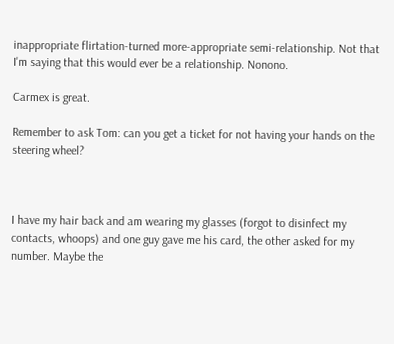inappropriate flirtation-turned more-appropriate semi-relationship. Not that I'm saying that this would ever be a relationship. Nonono.

Carmex is great.

Remember to ask Tom: can you get a ticket for not having your hands on the steering wheel?



I have my hair back and am wearing my glasses (forgot to disinfect my contacts, whoops) and one guy gave me his card, the other asked for my number. Maybe the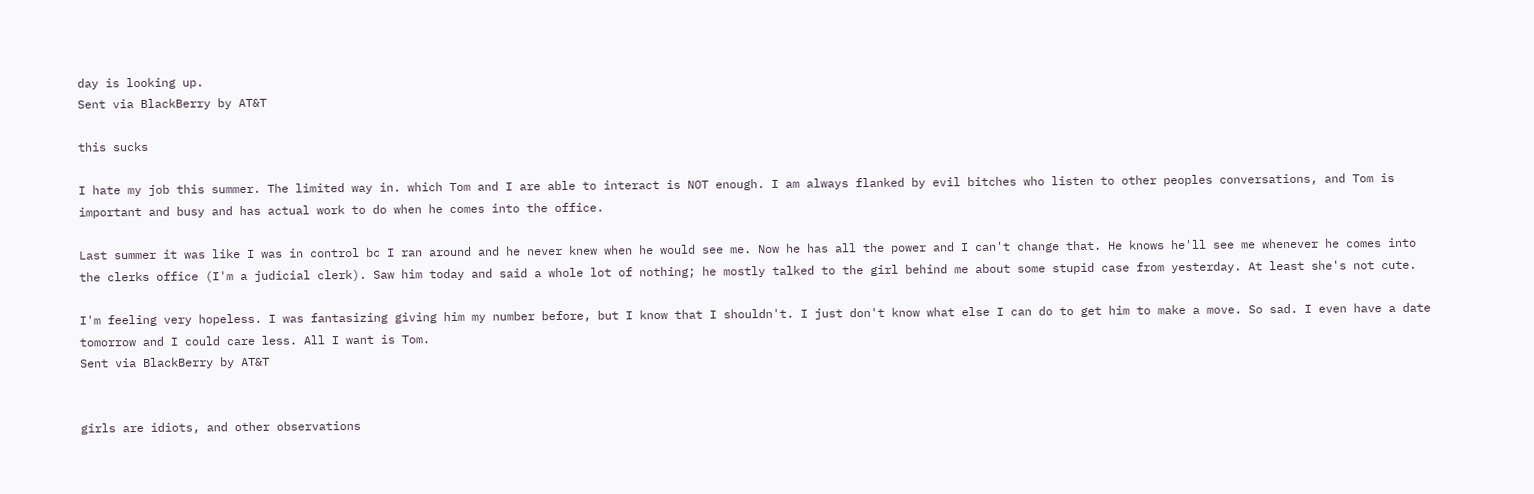day is looking up.
Sent via BlackBerry by AT&T

this sucks

I hate my job this summer. The limited way in. which Tom and I are able to interact is NOT enough. I am always flanked by evil bitches who listen to other peoples conversations, and Tom is important and busy and has actual work to do when he comes into the office.

Last summer it was like I was in control bc I ran around and he never knew when he would see me. Now he has all the power and I can't change that. He knows he'll see me whenever he comes into the clerks office (I'm a judicial clerk). Saw him today and said a whole lot of nothing; he mostly talked to the girl behind me about some stupid case from yesterday. At least she's not cute.

I'm feeling very hopeless. I was fantasizing giving him my number before, but I know that I shouldn't. I just don't know what else I can do to get him to make a move. So sad. I even have a date tomorrow and I could care less. All I want is Tom.
Sent via BlackBerry by AT&T


girls are idiots, and other observations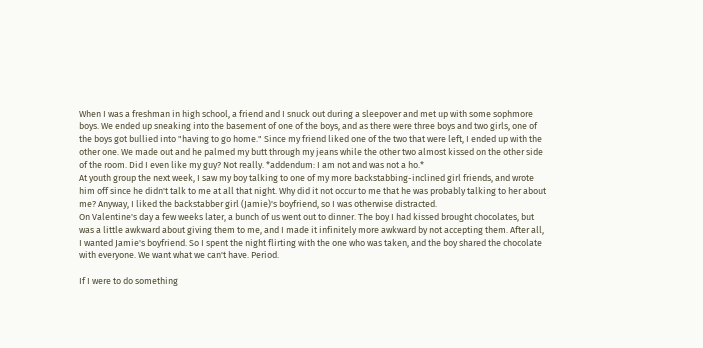When I was a freshman in high school, a friend and I snuck out during a sleepover and met up with some sophmore boys. We ended up sneaking into the basement of one of the boys, and as there were three boys and two girls, one of the boys got bullied into "having to go home." Since my friend liked one of the two that were left, I ended up with the other one. We made out and he palmed my butt through my jeans while the other two almost kissed on the other side of the room. Did I even like my guy? Not really. *addendum: I am not and was not a ho.*
At youth group the next week, I saw my boy talking to one of my more backstabbing-inclined girl friends, and wrote him off since he didn't talk to me at all that night. Why did it not occur to me that he was probably talking to her about me? Anyway, I liked the backstabber girl (Jamie)'s boyfriend, so I was otherwise distracted.
On Valentine's day a few weeks later, a bunch of us went out to dinner. The boy I had kissed brought chocolates, but was a little awkward about giving them to me, and I made it infinitely more awkward by not accepting them. After all, I wanted Jamie's boyfriend. So I spent the night flirting with the one who was taken, and the boy shared the chocolate with everyone. We want what we can't have. Period.

If I were to do something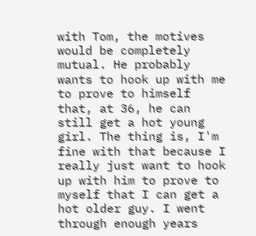with Tom, the motives would be completely mutual. He probably wants to hook up with me to prove to himself that, at 36, he can still get a hot young girl. The thing is, I'm fine with that because I really just want to hook up with him to prove to myself that I can get a hot older guy. I went through enough years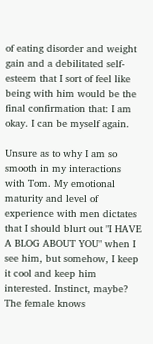of eating disorder and weight gain and a debilitated self-esteem that I sort of feel like being with him would be the final confirmation that: I am okay. I can be myself again.

Unsure as to why I am so smooth in my interactions with Tom. My emotional maturity and level of experience with men dictates that I should blurt out "I HAVE A BLOG ABOUT YOU" when I see him, but somehow, I keep it cool and keep him interested. Instinct, maybe? The female knows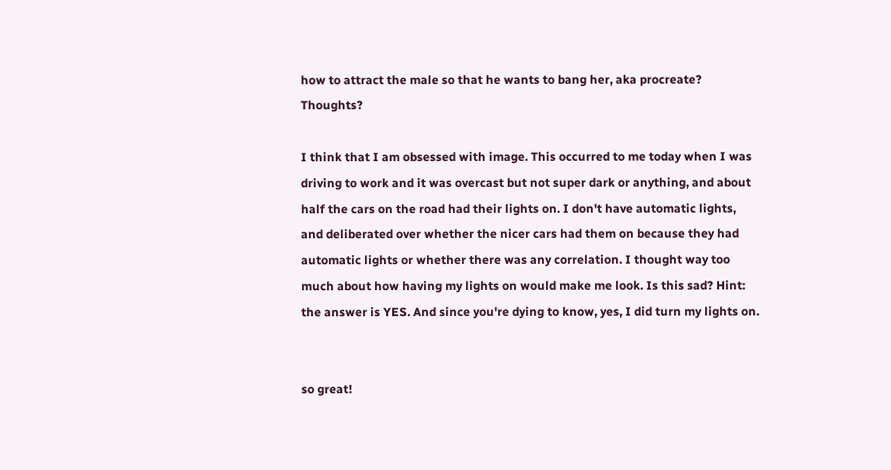how to attract the male so that he wants to bang her, aka procreate? Thoughts?

I think that I am obsessed with image. This occurred to me today when I was driving to work and it was overcast but not super dark or anything, and about half the cars on the road had their lights on. I don't have automatic lights, and deliberated over whether the nicer cars had them on because they had automatic lights or whether there was any correlation. I thought way too much about how having my lights on would make me look. Is this sad? Hint: the answer is YES. And since you're dying to know, yes, I did turn my lights on.


so great!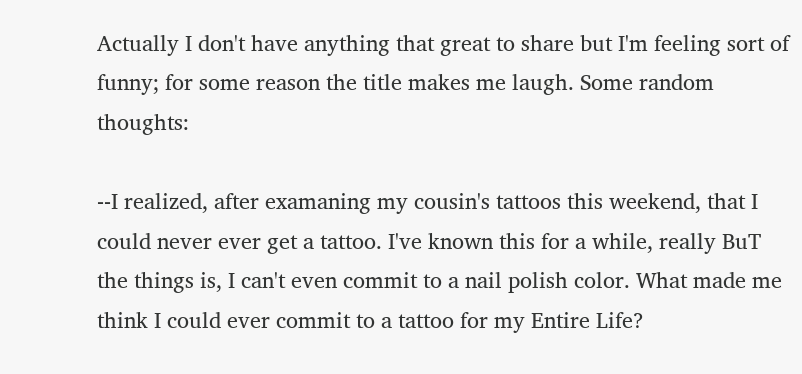Actually I don't have anything that great to share but I'm feeling sort of funny; for some reason the title makes me laugh. Some random thoughts:

--I realized, after examaning my cousin's tattoos this weekend, that I could never ever get a tattoo. I've known this for a while, really BuT the things is, I can't even commit to a nail polish color. What made me think I could ever commit to a tattoo for my Entire Life?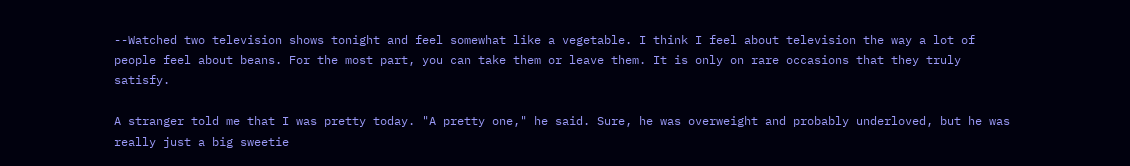--Watched two television shows tonight and feel somewhat like a vegetable. I think I feel about television the way a lot of people feel about beans. For the most part, you can take them or leave them. It is only on rare occasions that they truly satisfy.

A stranger told me that I was pretty today. "A pretty one," he said. Sure, he was overweight and probably underloved, but he was really just a big sweetie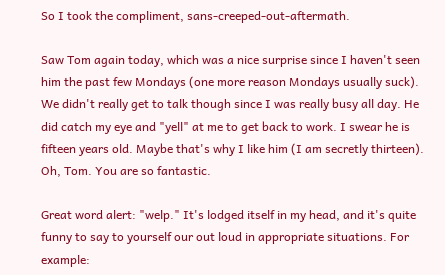So I took the compliment, sans-creeped-out-aftermath.

Saw Tom again today, which was a nice surprise since I haven't seen him the past few Mondays (one more reason Mondays usually suck). We didn't really get to talk though since I was really busy all day. He did catch my eye and "yell" at me to get back to work. I swear he is fifteen years old. Maybe that's why I like him (I am secretly thirteen). Oh, Tom. You are so fantastic.

Great word alert: "welp." It's lodged itself in my head, and it's quite funny to say to yourself our out loud in appropriate situations. For example: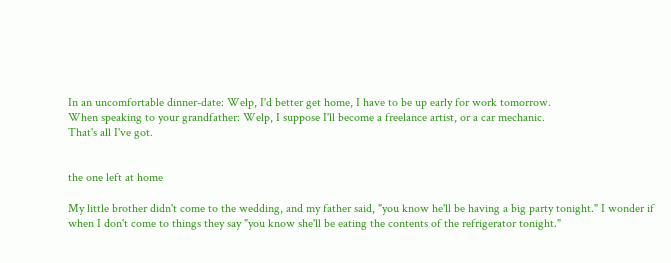In an uncomfortable dinner-date: Welp, I'd better get home, I have to be up early for work tomorrow.
When speaking to your grandfather: Welp, I suppose I'll become a freelance artist, or a car mechanic.
That's all I've got.


the one left at home

My little brother didn't come to the wedding, and my father said, "you know he'll be having a big party tonight." I wonder if when I don't come to things they say "you know she'll be eating the contents of the refrigerator tonight."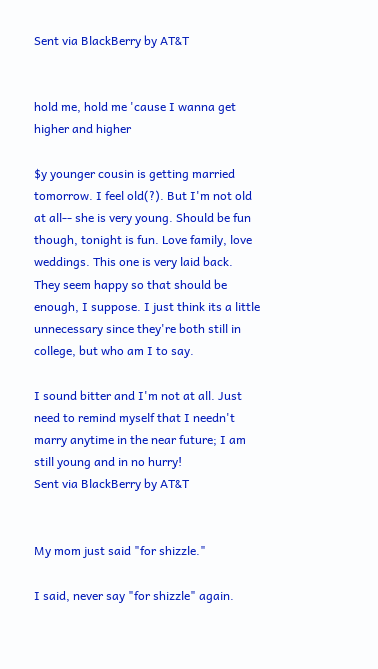Sent via BlackBerry by AT&T


hold me, hold me 'cause I wanna get higher and higher

$y younger cousin is getting married tomorrow. I feel old(?). But I'm not old at all-- she is very young. Should be fun though, tonight is fun. Love family, love weddings. This one is very laid back. They seem happy so that should be enough, I suppose. I just think its a little unnecessary since they're both still in college, but who am I to say.

I sound bitter and I'm not at all. Just need to remind myself that I needn't marry anytime in the near future; I am still young and in no hurry!
Sent via BlackBerry by AT&T


My mom just said "for shizzle."

I said, never say "for shizzle" again.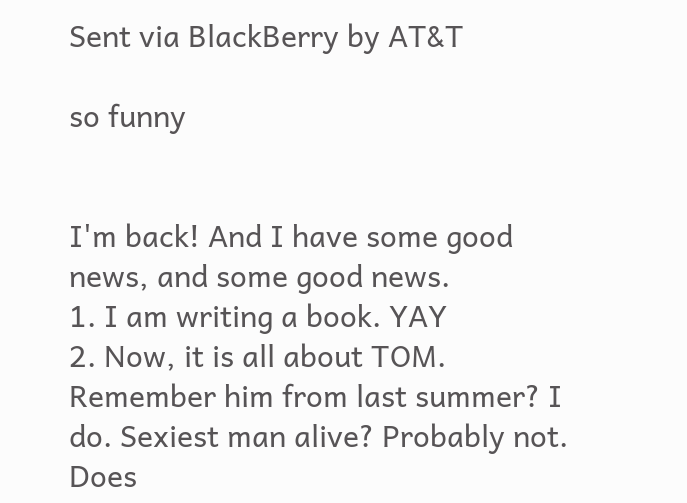Sent via BlackBerry by AT&T

so funny


I'm back! And I have some good news, and some good news.
1. I am writing a book. YAY
2. Now, it is all about TOM. Remember him from last summer? I do. Sexiest man alive? Probably not. Does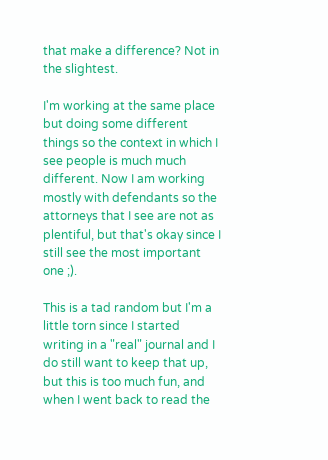that make a difference? Not in the slightest.

I'm working at the same place but doing some different things so the context in which I see people is much much different. Now I am working mostly with defendants so the attorneys that I see are not as plentiful, but that's okay since I still see the most important one ;).

This is a tad random but I'm a little torn since I started writing in a "real" journal and I do still want to keep that up, but this is too much fun, and when I went back to read the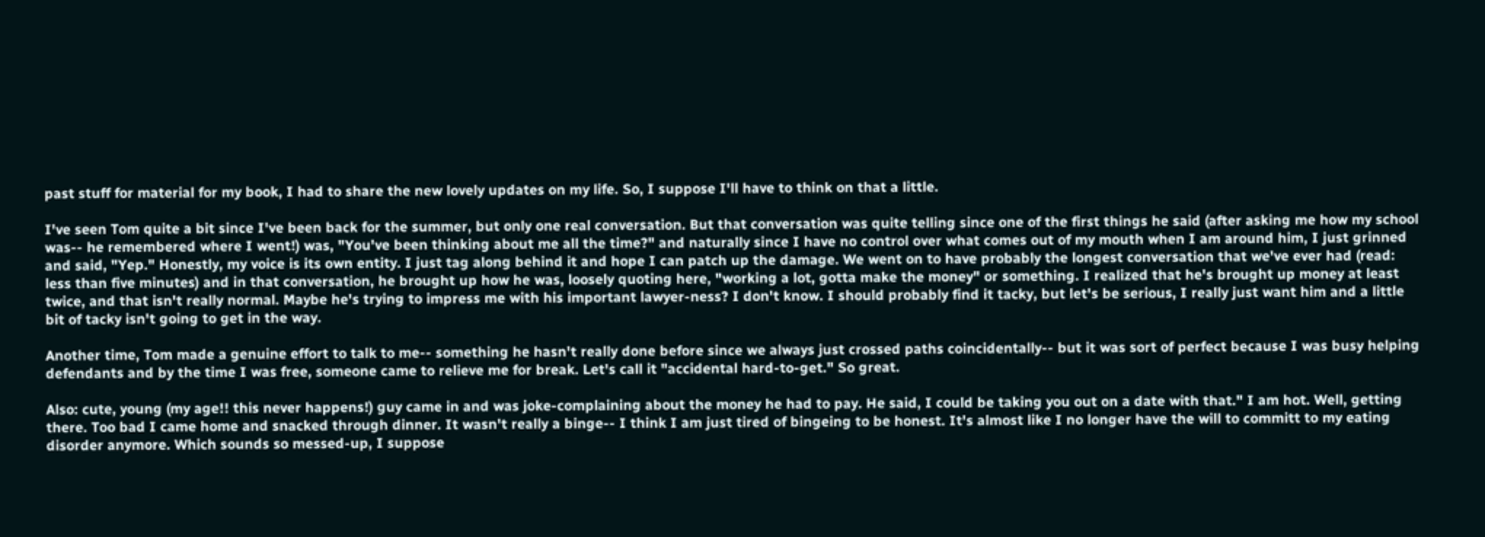past stuff for material for my book, I had to share the new lovely updates on my life. So, I suppose I'll have to think on that a little.

I've seen Tom quite a bit since I've been back for the summer, but only one real conversation. But that conversation was quite telling since one of the first things he said (after asking me how my school was-- he remembered where I went!) was, "You've been thinking about me all the time?" and naturally since I have no control over what comes out of my mouth when I am around him, I just grinned and said, "Yep." Honestly, my voice is its own entity. I just tag along behind it and hope I can patch up the damage. We went on to have probably the longest conversation that we've ever had (read: less than five minutes) and in that conversation, he brought up how he was, loosely quoting here, "working a lot, gotta make the money" or something. I realized that he's brought up money at least twice, and that isn't really normal. Maybe he's trying to impress me with his important lawyer-ness? I don't know. I should probably find it tacky, but let's be serious, I really just want him and a little bit of tacky isn't going to get in the way.

Another time, Tom made a genuine effort to talk to me-- something he hasn't really done before since we always just crossed paths coincidentally-- but it was sort of perfect because I was busy helping defendants and by the time I was free, someone came to relieve me for break. Let's call it "accidental hard-to-get." So great.

Also: cute, young (my age!! this never happens!) guy came in and was joke-complaining about the money he had to pay. He said, I could be taking you out on a date with that." I am hot. Well, getting there. Too bad I came home and snacked through dinner. It wasn't really a binge-- I think I am just tired of bingeing to be honest. It's almost like I no longer have the will to committ to my eating disorder anymore. Which sounds so messed-up, I suppose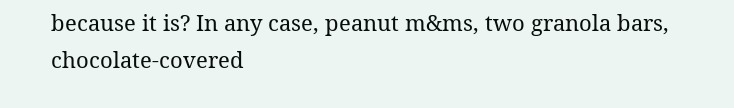because it is? In any case, peanut m&ms, two granola bars, chocolate-covered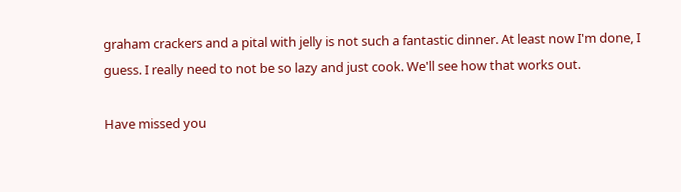graham crackers and a pital with jelly is not such a fantastic dinner. At least now I'm done, I guess. I really need to not be so lazy and just cook. We'll see how that works out.

Have missed you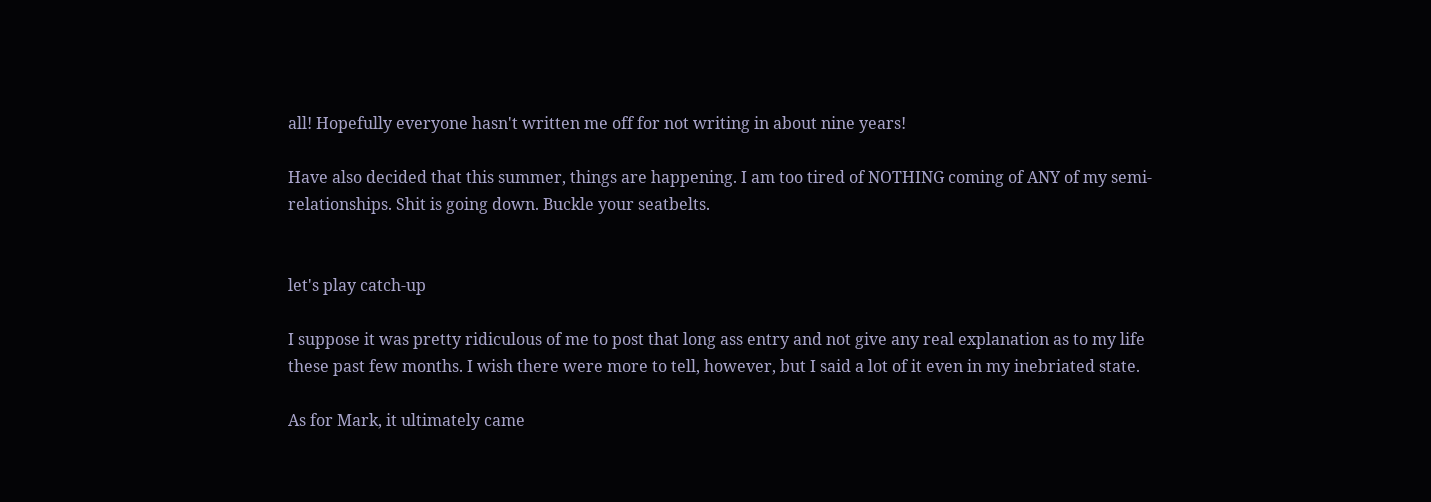all! Hopefully everyone hasn't written me off for not writing in about nine years!

Have also decided that this summer, things are happening. I am too tired of NOTHING coming of ANY of my semi-relationships. Shit is going down. Buckle your seatbelts.


let's play catch-up

I suppose it was pretty ridiculous of me to post that long ass entry and not give any real explanation as to my life these past few months. I wish there were more to tell, however, but I said a lot of it even in my inebriated state.

As for Mark, it ultimately came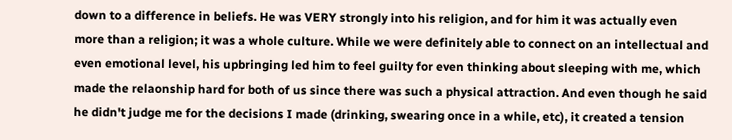down to a difference in beliefs. He was VERY strongly into his religion, and for him it was actually even more than a religion; it was a whole culture. While we were definitely able to connect on an intellectual and even emotional level, his upbringing led him to feel guilty for even thinking about sleeping with me, which made the relaonship hard for both of us since there was such a physical attraction. And even though he said he didn't judge me for the decisions I made (drinking, swearing once in a while, etc), it created a tension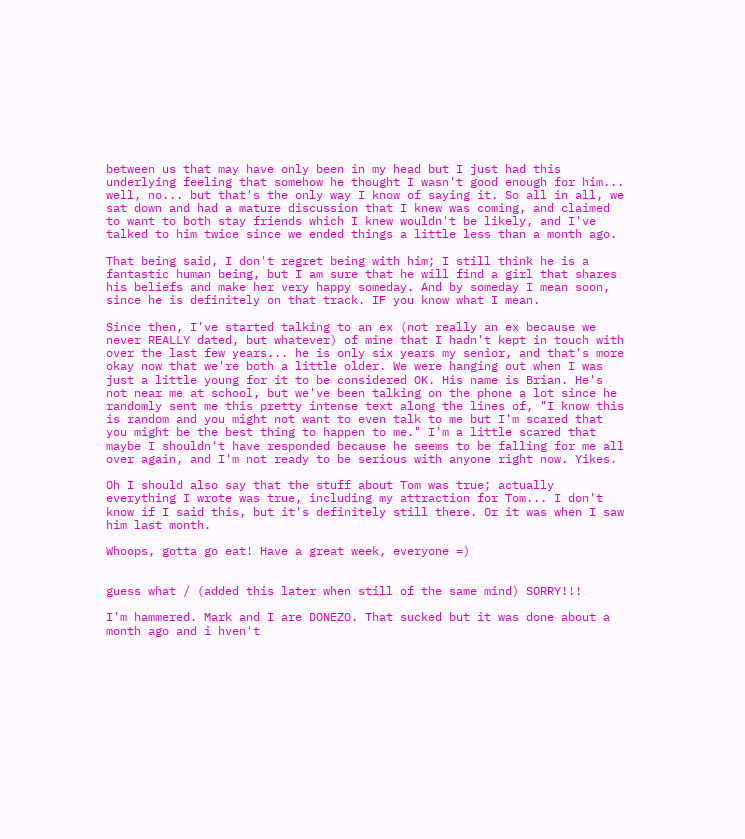between us that may have only been in my head but I just had this underlying feeling that somehow he thought I wasn't good enough for him... well, no... but that's the only way I know of saying it. So all in all, we sat down and had a mature discussion that I knew was coming, and claimed to want to both stay friends which I knew wouldn't be likely, and I've talked to him twice since we ended things a little less than a month ago.

That being said, I don't regret being with him; I still think he is a fantastic human being, but I am sure that he will find a girl that shares his beliefs and make her very happy someday. And by someday I mean soon, since he is definitely on that track. IF you know what I mean.

Since then, I've started talking to an ex (not really an ex because we never REALLY dated, but whatever) of mine that I hadn't kept in touch with over the last few years... he is only six years my senior, and that's more okay now that we're both a little older. We were hanging out when I was just a little young for it to be considered OK. His name is Brian. He's not near me at school, but we've been talking on the phone a lot since he randomly sent me this pretty intense text along the lines of, "I know this is random and you might not want to even talk to me but I'm scared that you might be the best thing to happen to me." I'm a little scared that maybe I shouldn't have responded because he seems to be falling for me all over again, and I'm not ready to be serious with anyone right now. Yikes.

Oh I should also say that the stuff about Tom was true; actually everything I wrote was true, including my attraction for Tom... I don't know if I said this, but it's definitely still there. Or it was when I saw him last month.

Whoops, gotta go eat! Have a great week, everyone =)


guess what / (added this later when still of the same mind) SORRY!!!

I'm hammered. Mark and I are DONEZO. That sucked but it was done about a month ago and i hven't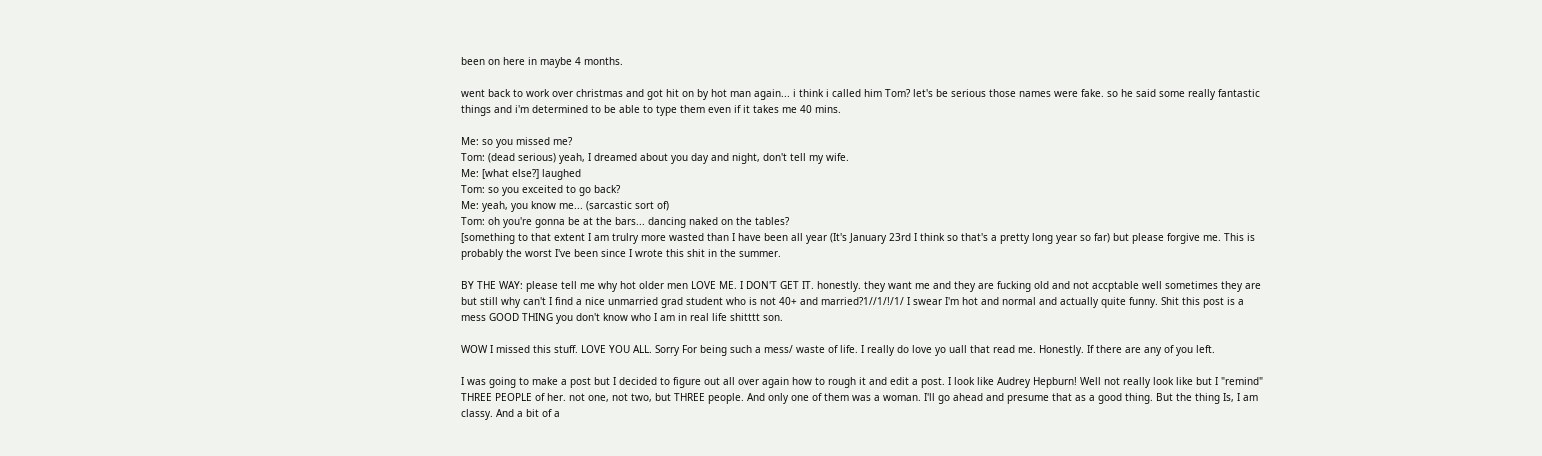been on here in maybe 4 months.

went back to work over christmas and got hit on by hot man again... i think i called him Tom? let's be serious those names were fake. so he said some really fantastic things and i'm determined to be able to type them even if it takes me 40 mins.

Me: so you missed me?
Tom: (dead serious) yeah, I dreamed about you day and night, don't tell my wife.
Me: [what else?] laughed
Tom: so you exceited to go back?
Me: yeah, you know me... (sarcastic sort of)
Tom: oh you're gonna be at the bars... dancing naked on the tables?
[something to that extent I am trulry more wasted than I have been all year (It's January 23rd I think so that's a pretty long year so far) but please forgive me. This is probably the worst I've been since I wrote this shit in the summer.

BY THE WAY: please tell me why hot older men LOVE ME. I DON'T GET IT. honestly. they want me and they are fucking old and not accptable well sometimes they are but still why can't I find a nice unmarried grad student who is not 40+ and married?1//1/!/1/ I swear I'm hot and normal and actually quite funny. Shit this post is a mess GOOD THING you don't know who I am in real life shitttt son.

WOW I missed this stuff. LOVE YOU ALL. Sorry For being such a mess/ waste of life. I really do love yo uall that read me. Honestly. If there are any of you left.

I was going to make a post but I decided to figure out all over again how to rough it and edit a post. I look like Audrey Hepburn! Well not really look like but I "remind" THREE PEOPLE of her. not one, not two, but THREE people. And only one of them was a woman. I'll go ahead and presume that as a good thing. But the thing Is, I am classy. And a bit of a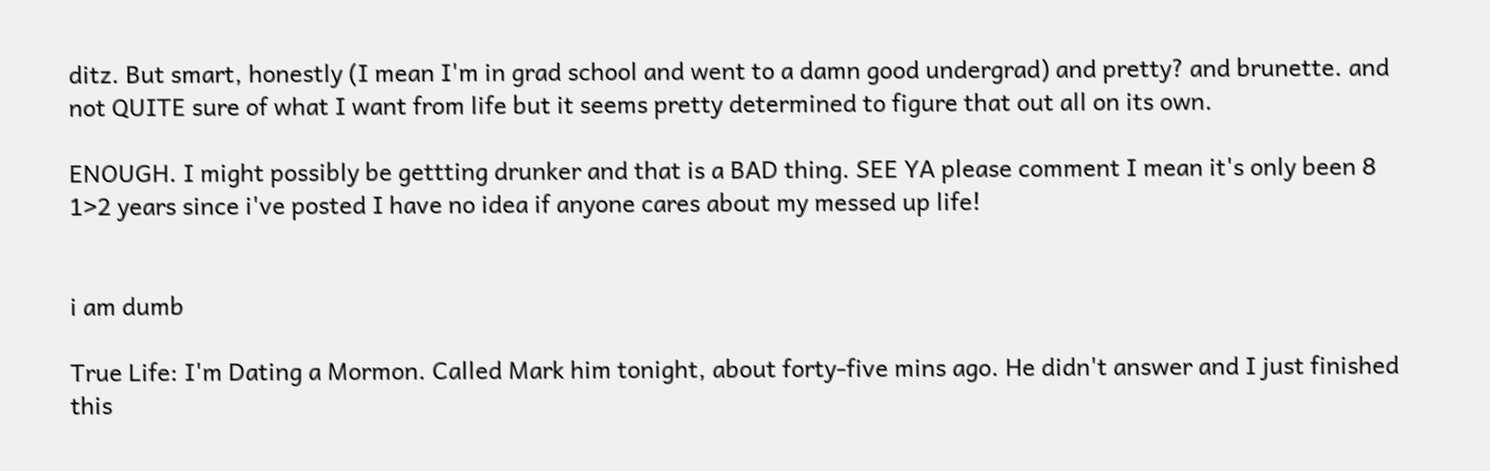ditz. But smart, honestly (I mean I'm in grad school and went to a damn good undergrad) and pretty? and brunette. and not QUITE sure of what I want from life but it seems pretty determined to figure that out all on its own.

ENOUGH. I might possibly be gettting drunker and that is a BAD thing. SEE YA please comment I mean it's only been 8 1>2 years since i've posted I have no idea if anyone cares about my messed up life!


i am dumb

True Life: I'm Dating a Mormon. Called Mark him tonight, about forty-five mins ago. He didn't answer and I just finished this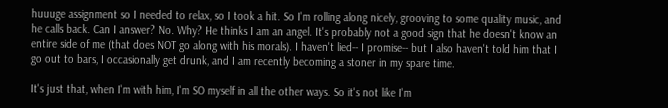huuuge assignment so I needed to relax, so I took a hit. So I'm rolling along nicely, grooving to some quality music, and he calls back. Can I answer? No. Why? He thinks I am an angel. It's probably not a good sign that he doesn't know an entire side of me (that does NOT go along with his morals). I haven't lied-- I promise-- but I also haven't told him that I go out to bars, I occasionally get drunk, and I am recently becoming a stoner in my spare time.

It's just that, when I'm with him, I'm SO myself in all the other ways. So it's not like I'm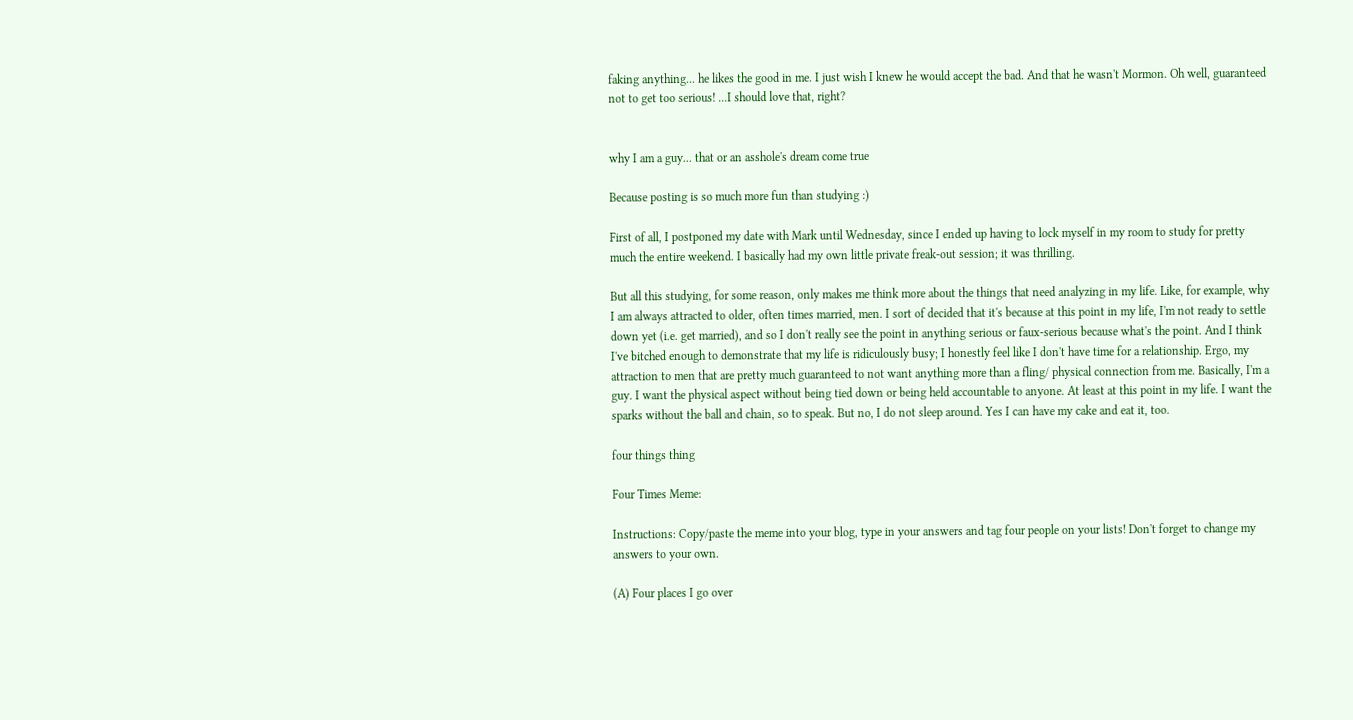faking anything... he likes the good in me. I just wish I knew he would accept the bad. And that he wasn't Mormon. Oh well, guaranteed not to get too serious! ...I should love that, right?


why I am a guy... that or an asshole's dream come true

Because posting is so much more fun than studying :)

First of all, I postponed my date with Mark until Wednesday, since I ended up having to lock myself in my room to study for pretty much the entire weekend. I basically had my own little private freak-out session; it was thrilling.

But all this studying, for some reason, only makes me think more about the things that need analyzing in my life. Like, for example, why I am always attracted to older, often times married, men. I sort of decided that it's because at this point in my life, I'm not ready to settle down yet (i.e. get married), and so I don't really see the point in anything serious or faux-serious because what's the point. And I think I've bitched enough to demonstrate that my life is ridiculously busy; I honestly feel like I don't have time for a relationship. Ergo, my attraction to men that are pretty much guaranteed to not want anything more than a fling/ physical connection from me. Basically, I'm a guy. I want the physical aspect without being tied down or being held accountable to anyone. At least at this point in my life. I want the sparks without the ball and chain, so to speak. But no, I do not sleep around. Yes I can have my cake and eat it, too.

four things thing

Four Times Meme:

Instructions: Copy/paste the meme into your blog, type in your answers and tag four people on your lists! Don't forget to change my answers to your own.

(A) Four places I go over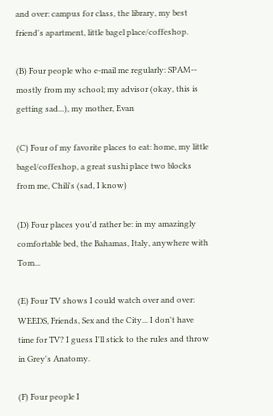and over: campus for class, the library, my best friend's apartment, little bagel place/coffeshop.

(B) Four people who e-mail me regularly: SPAM-- mostly from my school; my advisor (okay, this is getting sad...), my mother, Evan

(C) Four of my favorite places to eat: home, my little bagel/coffeshop, a great sushi place two blocks from me, Chili's (sad, I know)

(D) Four places you'd rather be: in my amazingly comfortable bed, the Bahamas, Italy, anywhere with Tom...

(E) Four TV shows I could watch over and over: WEEDS, Friends, Sex and the City... I don't have time for TV? I guess I'll stick to the rules and throw in Grey's Anatomy.

(F) Four people I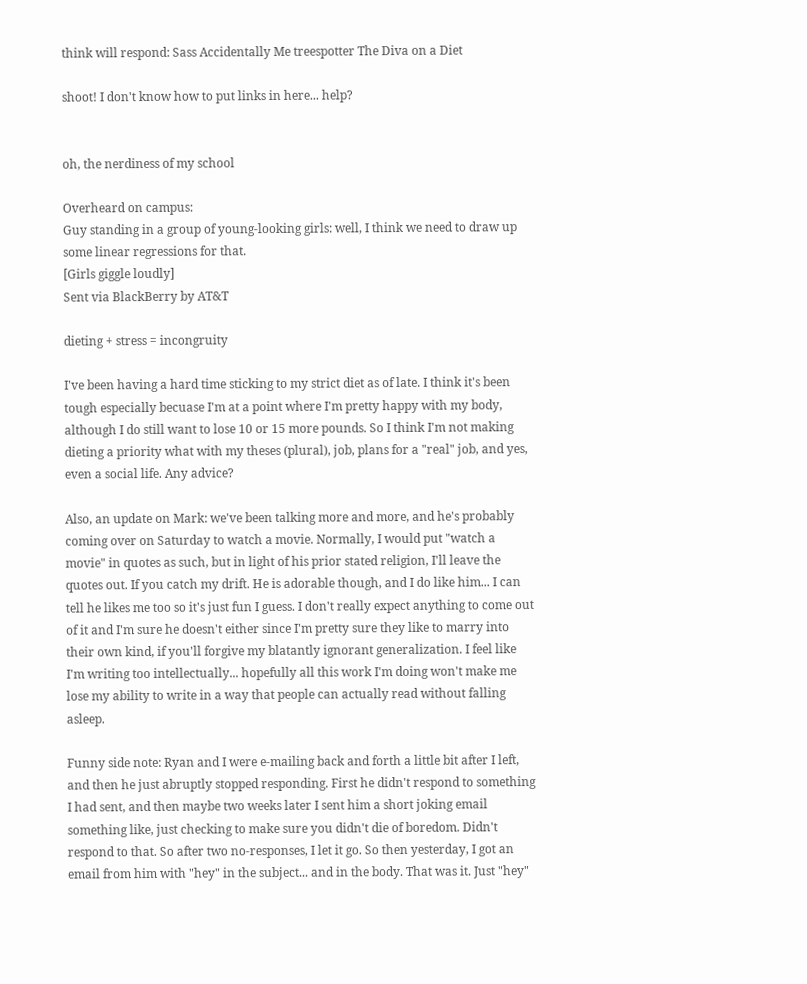think will respond: Sass Accidentally Me treespotter The Diva on a Diet

shoot! I don't know how to put links in here... help?


oh, the nerdiness of my school

Overheard on campus:
Guy standing in a group of young-looking girls: well, I think we need to draw up some linear regressions for that.
[Girls giggle loudly]
Sent via BlackBerry by AT&T

dieting + stress = incongruity

I've been having a hard time sticking to my strict diet as of late. I think it's been tough especially becuase I'm at a point where I'm pretty happy with my body, although I do still want to lose 10 or 15 more pounds. So I think I'm not making dieting a priority what with my theses (plural), job, plans for a "real" job, and yes, even a social life. Any advice?

Also, an update on Mark: we've been talking more and more, and he's probably coming over on Saturday to watch a movie. Normally, I would put "watch a movie" in quotes as such, but in light of his prior stated religion, I'll leave the quotes out. If you catch my drift. He is adorable though, and I do like him... I can tell he likes me too so it's just fun I guess. I don't really expect anything to come out of it and I'm sure he doesn't either since I'm pretty sure they like to marry into their own kind, if you'll forgive my blatantly ignorant generalization. I feel like I'm writing too intellectually... hopefully all this work I'm doing won't make me lose my ability to write in a way that people can actually read without falling asleep.

Funny side note: Ryan and I were e-mailing back and forth a little bit after I left, and then he just abruptly stopped responding. First he didn't respond to something I had sent, and then maybe two weeks later I sent him a short joking email something like, just checking to make sure you didn't die of boredom. Didn't respond to that. So after two no-responses, I let it go. So then yesterday, I got an email from him with "hey" in the subject... and in the body. That was it. Just "hey"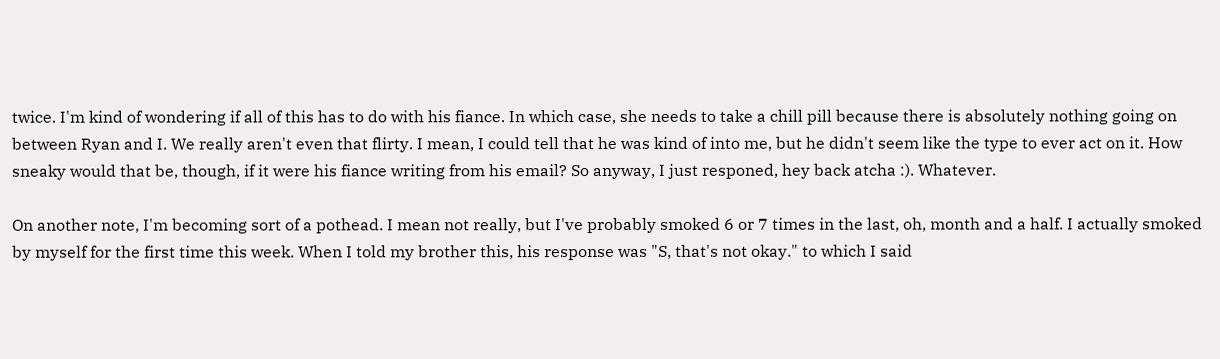twice. I'm kind of wondering if all of this has to do with his fiance. In which case, she needs to take a chill pill because there is absolutely nothing going on between Ryan and I. We really aren't even that flirty. I mean, I could tell that he was kind of into me, but he didn't seem like the type to ever act on it. How sneaky would that be, though, if it were his fiance writing from his email? So anyway, I just responed, hey back atcha :). Whatever.

On another note, I'm becoming sort of a pothead. I mean not really, but I've probably smoked 6 or 7 times in the last, oh, month and a half. I actually smoked by myself for the first time this week. When I told my brother this, his response was "S, that's not okay." to which I said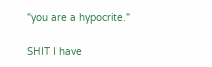"you are a hypocrite."

SHIT I have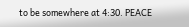to be somewhere at 4:30. PEACE